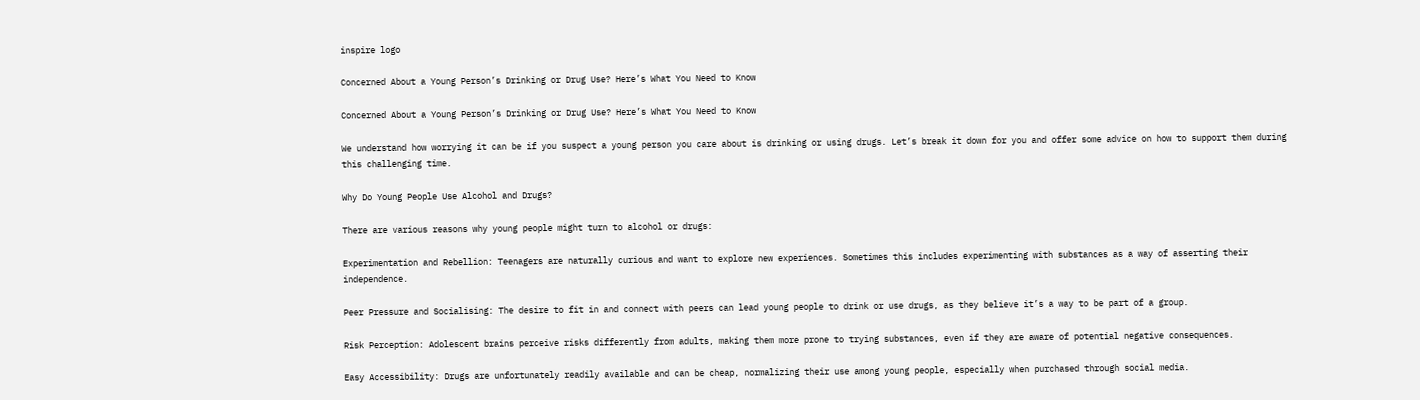inspire logo

Concerned About a Young Person’s Drinking or Drug Use? Here’s What You Need to Know

Concerned About a Young Person’s Drinking or Drug Use? Here’s What You Need to Know

We understand how worrying it can be if you suspect a young person you care about is drinking or using drugs. Let’s break it down for you and offer some advice on how to support them during this challenging time.

Why Do Young People Use Alcohol and Drugs?

There are various reasons why young people might turn to alcohol or drugs:

Experimentation and Rebellion: Teenagers are naturally curious and want to explore new experiences. Sometimes this includes experimenting with substances as a way of asserting their independence.

Peer Pressure and Socialising: The desire to fit in and connect with peers can lead young people to drink or use drugs, as they believe it’s a way to be part of a group.

Risk Perception: Adolescent brains perceive risks differently from adults, making them more prone to trying substances, even if they are aware of potential negative consequences.

Easy Accessibility: Drugs are unfortunately readily available and can be cheap, normalizing their use among young people, especially when purchased through social media.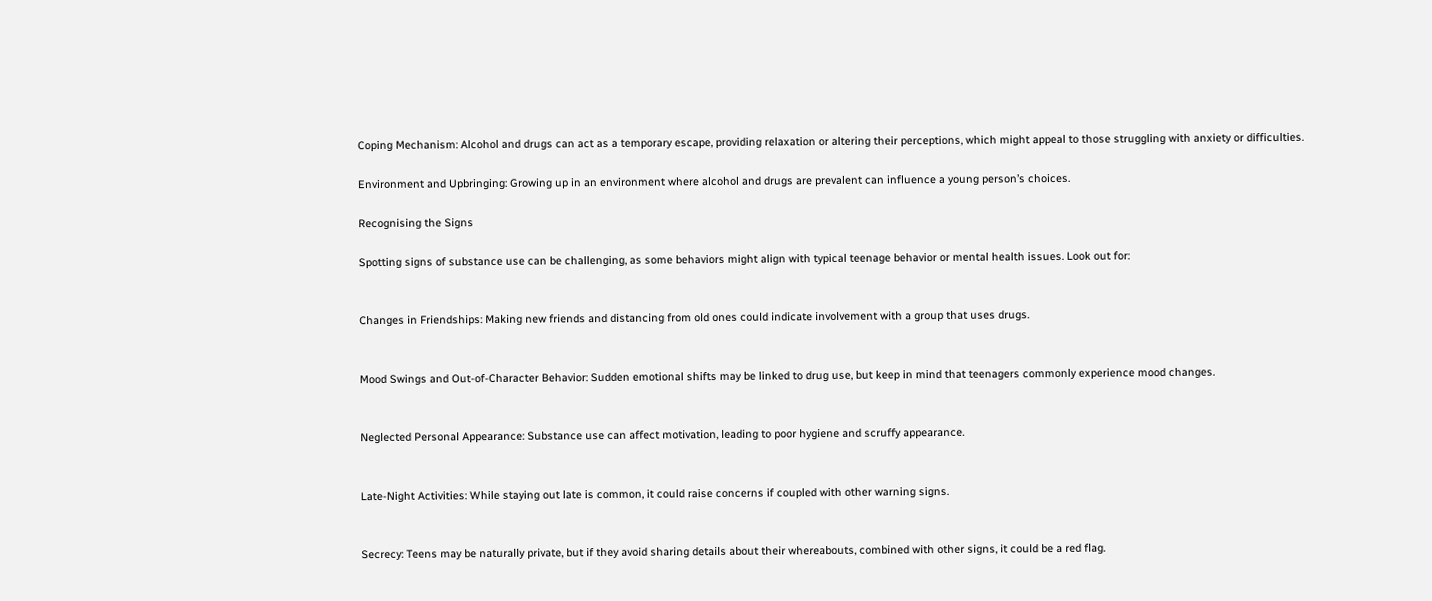Coping Mechanism: Alcohol and drugs can act as a temporary escape, providing relaxation or altering their perceptions, which might appeal to those struggling with anxiety or difficulties.

Environment and Upbringing: Growing up in an environment where alcohol and drugs are prevalent can influence a young person’s choices.

Recognising the Signs

Spotting signs of substance use can be challenging, as some behaviors might align with typical teenage behavior or mental health issues. Look out for:


Changes in Friendships: Making new friends and distancing from old ones could indicate involvement with a group that uses drugs.


Mood Swings and Out-of-Character Behavior: Sudden emotional shifts may be linked to drug use, but keep in mind that teenagers commonly experience mood changes.


Neglected Personal Appearance: Substance use can affect motivation, leading to poor hygiene and scruffy appearance.


Late-Night Activities: While staying out late is common, it could raise concerns if coupled with other warning signs.


Secrecy: Teens may be naturally private, but if they avoid sharing details about their whereabouts, combined with other signs, it could be a red flag.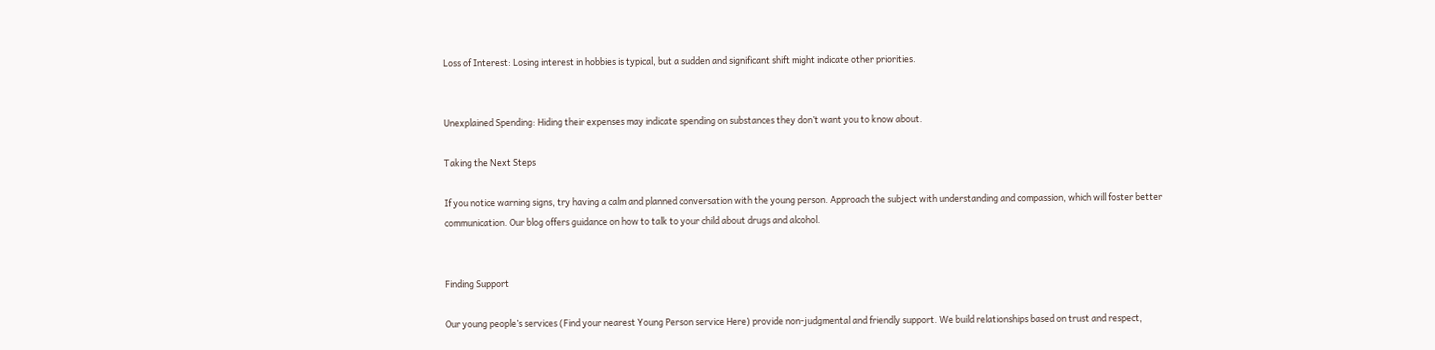Loss of Interest: Losing interest in hobbies is typical, but a sudden and significant shift might indicate other priorities.


Unexplained Spending: Hiding their expenses may indicate spending on substances they don’t want you to know about.

Taking the Next Steps

If you notice warning signs, try having a calm and planned conversation with the young person. Approach the subject with understanding and compassion, which will foster better communication. Our blog offers guidance on how to talk to your child about drugs and alcohol.


Finding Support

Our young people’s services (Find your nearest Young Person service Here) provide non-judgmental and friendly support. We build relationships based on trust and respect,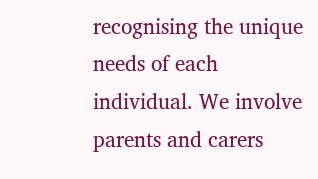recognising the unique needs of each individual. We involve parents and carers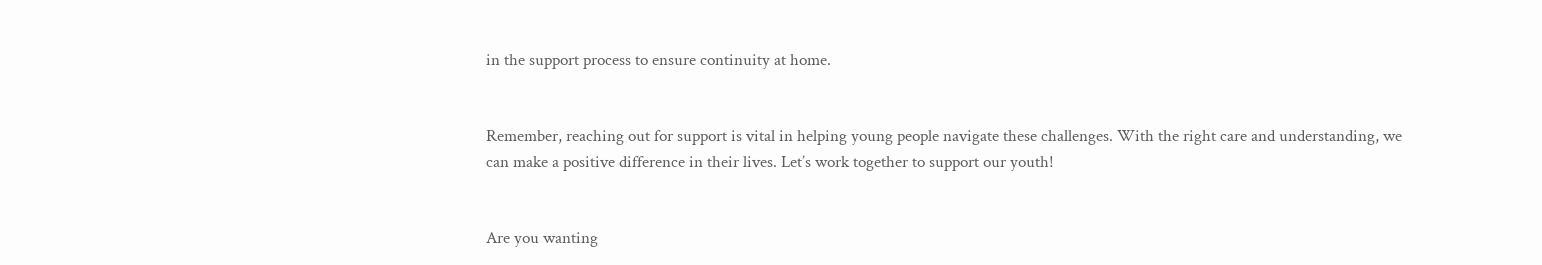in the support process to ensure continuity at home.


Remember, reaching out for support is vital in helping young people navigate these challenges. With the right care and understanding, we can make a positive difference in their lives. Let’s work together to support our youth!


Are you wanting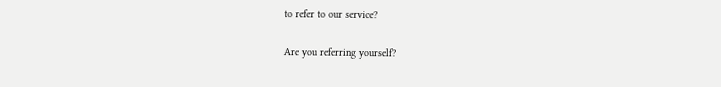to refer to our service?

Are you referring yourself?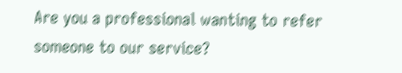Are you a professional wanting to refer someone to our service?